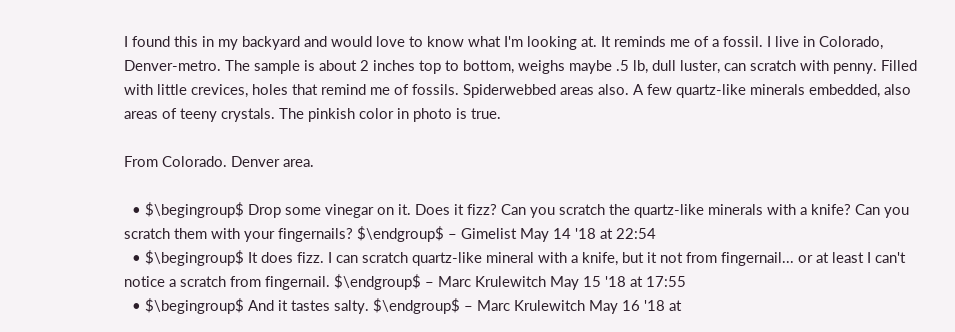I found this in my backyard and would love to know what I'm looking at. It reminds me of a fossil. I live in Colorado, Denver-metro. The sample is about 2 inches top to bottom, weighs maybe .5 lb, dull luster, can scratch with penny. Filled with little crevices, holes that remind me of fossils. Spiderwebbed areas also. A few quartz-like minerals embedded, also areas of teeny crystals. The pinkish color in photo is true.

From Colorado. Denver area.

  • $\begingroup$ Drop some vinegar on it. Does it fizz? Can you scratch the quartz-like minerals with a knife? Can you scratch them with your fingernails? $\endgroup$ – Gimelist May 14 '18 at 22:54
  • $\begingroup$ It does fizz. I can scratch quartz-like mineral with a knife, but it not from fingernail... or at least I can't notice a scratch from fingernail. $\endgroup$ – Marc Krulewitch May 15 '18 at 17:55
  • $\begingroup$ And it tastes salty. $\endgroup$ – Marc Krulewitch May 16 '18 at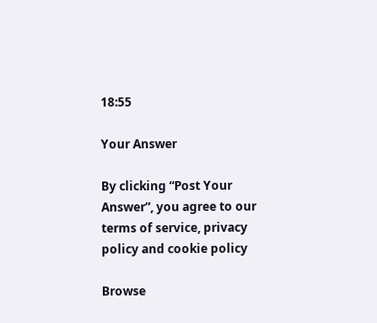18:55

Your Answer

By clicking “Post Your Answer”, you agree to our terms of service, privacy policy and cookie policy

Browse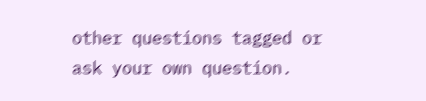other questions tagged or ask your own question.